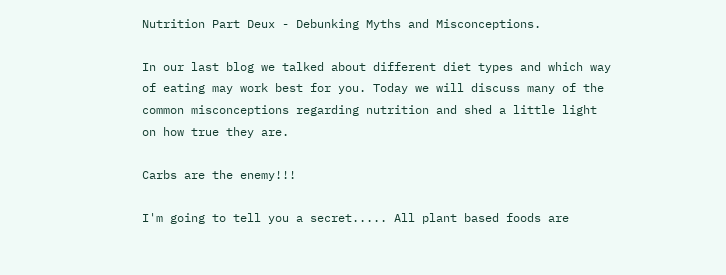Nutrition Part Deux - Debunking Myths and Misconceptions.

In our last blog we talked about different diet types and which way of eating may work best for you. Today we will discuss many of the common misconceptions regarding nutrition and shed a little light on how true they are.

Carbs are the enemy!!!

I'm going to tell you a secret..... All plant based foods are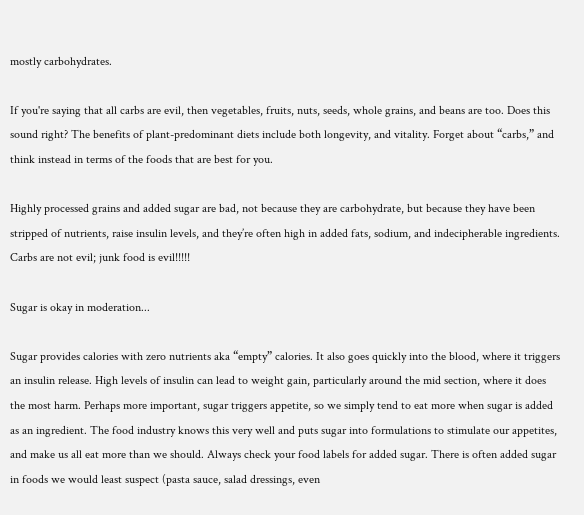mostly carbohydrates.

If you're saying that all carbs are evil, then vegetables, fruits, nuts, seeds, whole grains, and beans are too. Does this sound right? The benefits of plant-predominant diets include both longevity, and vitality. Forget about “carbs,” and think instead in terms of the foods that are best for you.

Highly processed grains and added sugar are bad, not because they are carbohydrate, but because they have been stripped of nutrients, raise insulin levels, and they’re often high in added fats, sodium, and indecipherable ingredients. Carbs are not evil; junk food is evil!!!!!

Sugar is okay in moderation...

Sugar provides calories with zero nutrients aka “empty” calories. It also goes quickly into the blood, where it triggers an insulin release. High levels of insulin can lead to weight gain, particularly around the mid section, where it does the most harm. Perhaps more important, sugar triggers appetite, so we simply tend to eat more when sugar is added as an ingredient. The food industry knows this very well and puts sugar into formulations to stimulate our appetites, and make us all eat more than we should. Always check your food labels for added sugar. There is often added sugar in foods we would least suspect (pasta sauce, salad dressings, even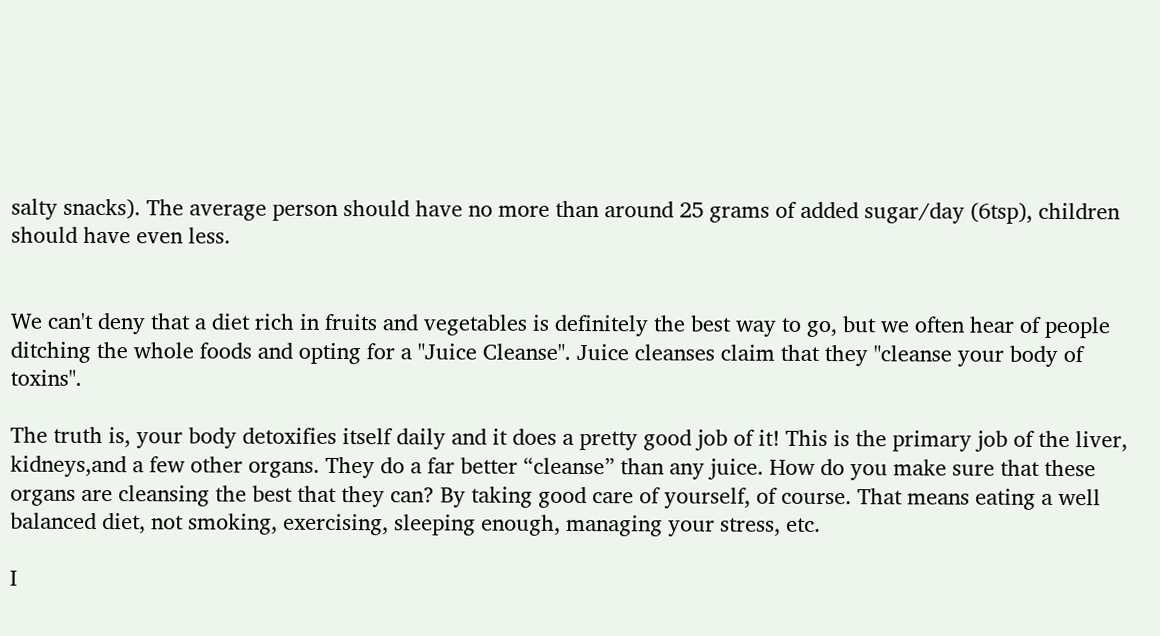salty snacks). The average person should have no more than around 25 grams of added sugar/day (6tsp), children should have even less.


We can't deny that a diet rich in fruits and vegetables is definitely the best way to go, but we often hear of people ditching the whole foods and opting for a "Juice Cleanse". Juice cleanses claim that they "cleanse your body of toxins".

The truth is, your body detoxifies itself daily and it does a pretty good job of it! This is the primary job of the liver, kidneys,and a few other organs. They do a far better “cleanse” than any juice. How do you make sure that these organs are cleansing the best that they can? By taking good care of yourself, of course. That means eating a well balanced diet, not smoking, exercising, sleeping enough, managing your stress, etc.

I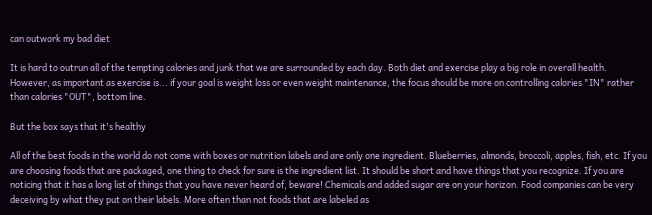can outwork my bad diet

It is hard to outrun all of the tempting calories and junk that we are surrounded by each day. Both diet and exercise play a big role in overall health. However, as important as exercise is... if your goal is weight loss or even weight maintenance, the focus should be more on controlling calories "IN" rather than calories "OUT", bottom line.

But the box says that it's healthy

All of the best foods in the world do not come with boxes or nutrition labels and are only one ingredient. Blueberries, almonds, broccoli, apples, fish, etc. If you are choosing foods that are packaged, one thing to check for sure is the ingredient list. It should be short and have things that you recognize. If you are noticing that it has a long list of things that you have never heard of, beware! Chemicals and added sugar are on your horizon. Food companies can be very deceiving by what they put on their labels. More often than not foods that are labeled as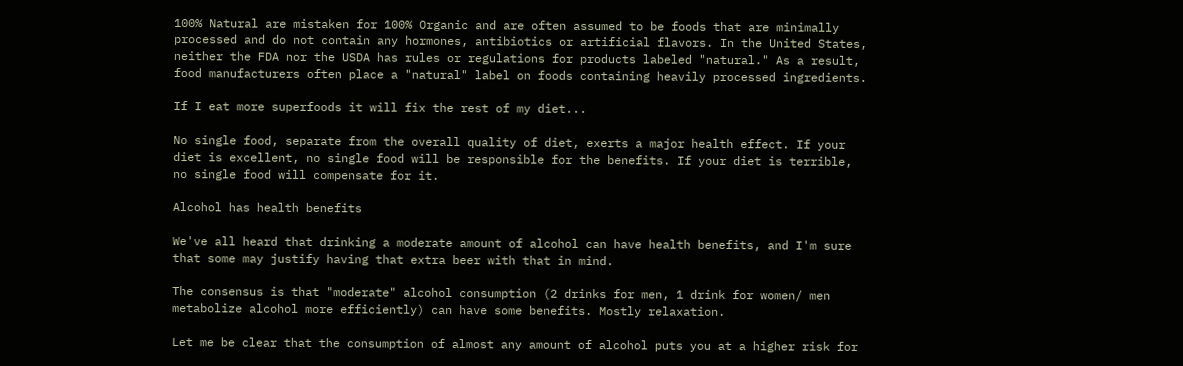100% Natural are mistaken for 100% Organic and are often assumed to be foods that are minimally processed and do not contain any hormones, antibiotics or artificial flavors. In the United States, neither the FDA nor the USDA has rules or regulations for products labeled "natural." As a result, food manufacturers often place a "natural" label on foods containing heavily processed ingredients.

If I eat more superfoods it will fix the rest of my diet...

No single food, separate from the overall quality of diet, exerts a major health effect. If your diet is excellent, no single food will be responsible for the benefits. If your diet is terrible, no single food will compensate for it.

Alcohol has health benefits

We've all heard that drinking a moderate amount of alcohol can have health benefits, and I'm sure that some may justify having that extra beer with that in mind.

The consensus is that "moderate" alcohol consumption (2 drinks for men, 1 drink for women/ men metabolize alcohol more efficiently) can have some benefits. Mostly relaxation.

Let me be clear that the consumption of almost any amount of alcohol puts you at a higher risk for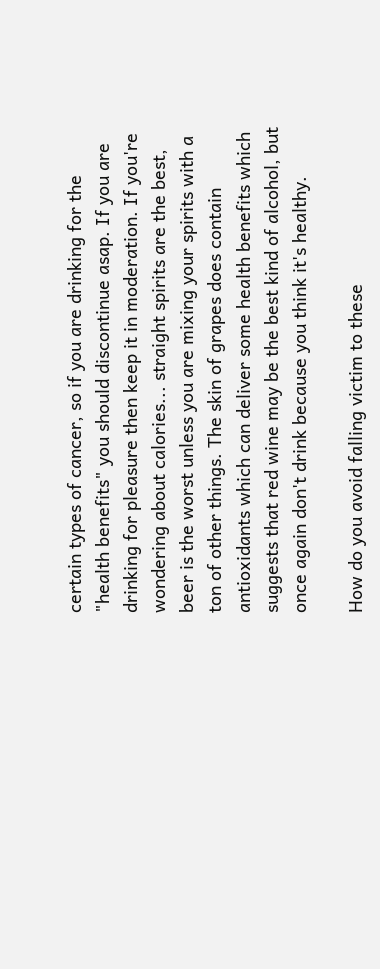certain types of cancer, so if you are drinking for the "health benefits" you should discontinue asap. If you are drinking for pleasure then keep it in moderation. If you're wondering about calories... straight spirits are the best, beer is the worst unless you are mixing your spirits with a ton of other things. The skin of grapes does contain antioxidants which can deliver some health benefits which suggests that red wine may be the best kind of alcohol, but once again don't drink because you think it's healthy.

How do you avoid falling victim to these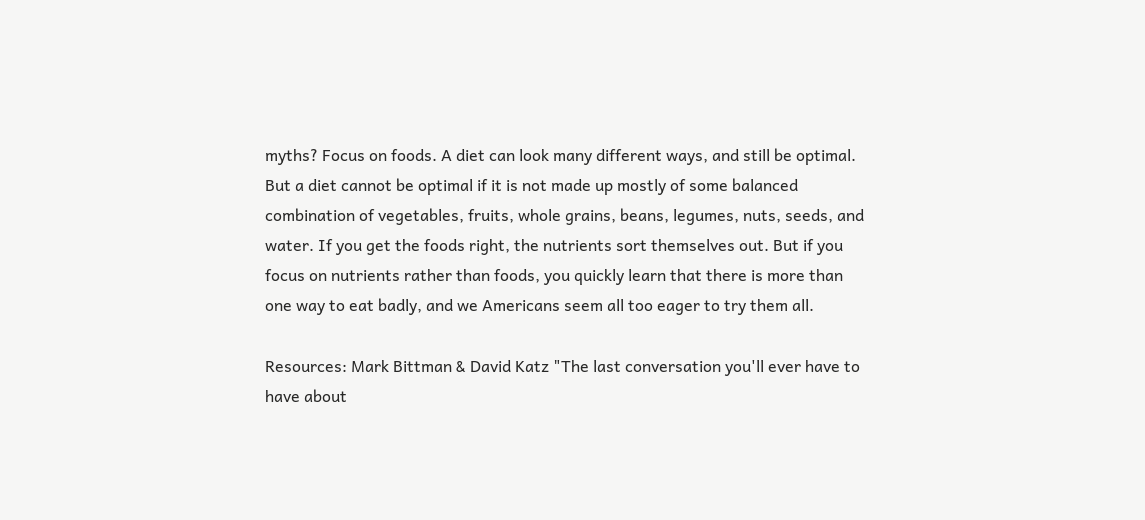myths? Focus on foods. A diet can look many different ways, and still be optimal. But a diet cannot be optimal if it is not made up mostly of some balanced combination of vegetables, fruits, whole grains, beans, legumes, nuts, seeds, and water. If you get the foods right, the nutrients sort themselves out. But if you focus on nutrients rather than foods, you quickly learn that there is more than one way to eat badly, and we Americans seem all too eager to try them all.

Resources: Mark Bittman & David Katz "The last conversation you'll ever have to have about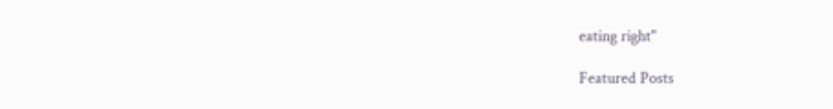eating right"

Featured Posts